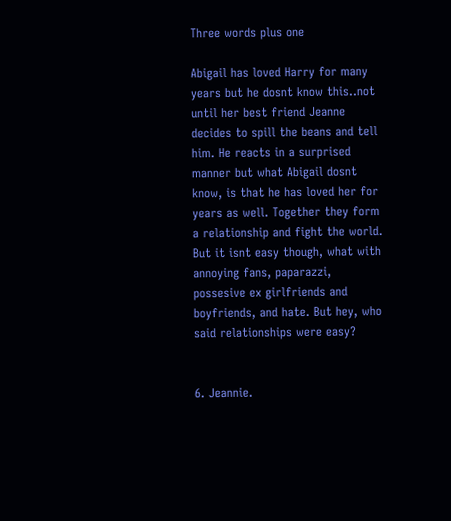Three words plus one

Abigail has loved Harry for many years but he dosnt know this..not until her best friend Jeanne decides to spill the beans and tell him. He reacts in a surprised manner but what Abigail dosnt know, is that he has loved her for years as well. Together they form a relationship and fight the world. But it isnt easy though, what with annoying fans, paparazzi, possesive ex girlfriends and boyfriends, and hate. But hey, who said relationships were easy?


6. Jeannie.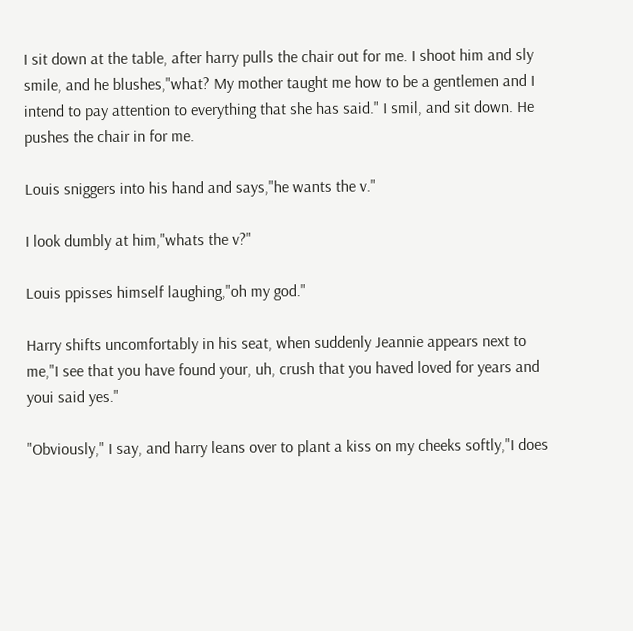I sit down at the table, after harry pulls the chair out for me. I shoot him and sly smile, and he blushes,"what? My mother taught me how to be a gentlemen and I intend to pay attention to everything that she has said." I smil, and sit down. He pushes the chair in for me.

Louis sniggers into his hand and says,"he wants the v."

I look dumbly at him,"whats the v?"

Louis ppisses himself laughing,"oh my god."

Harry shifts uncomfortably in his seat, when suddenly Jeannie appears next to me,"I see that you have found your, uh, crush that you haved loved for years and youi said yes."

"Obviously," I say, and harry leans over to plant a kiss on my cheeks softly,"I does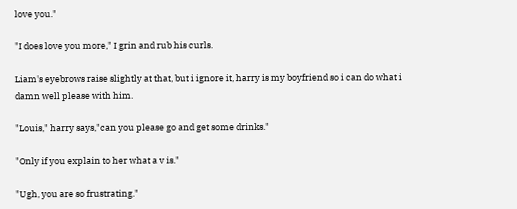love you."

"I does love you more," I grin and rub his curls.

Liam's eyebrows raise slightly at that, but i ignore it, harry is my boyfriend so i can do what i damn well please with him.

"Louis," harry says,"can you please go and get some drinks."

"Only if you explain to her what a v is."

"Ugh, you are so frustrating."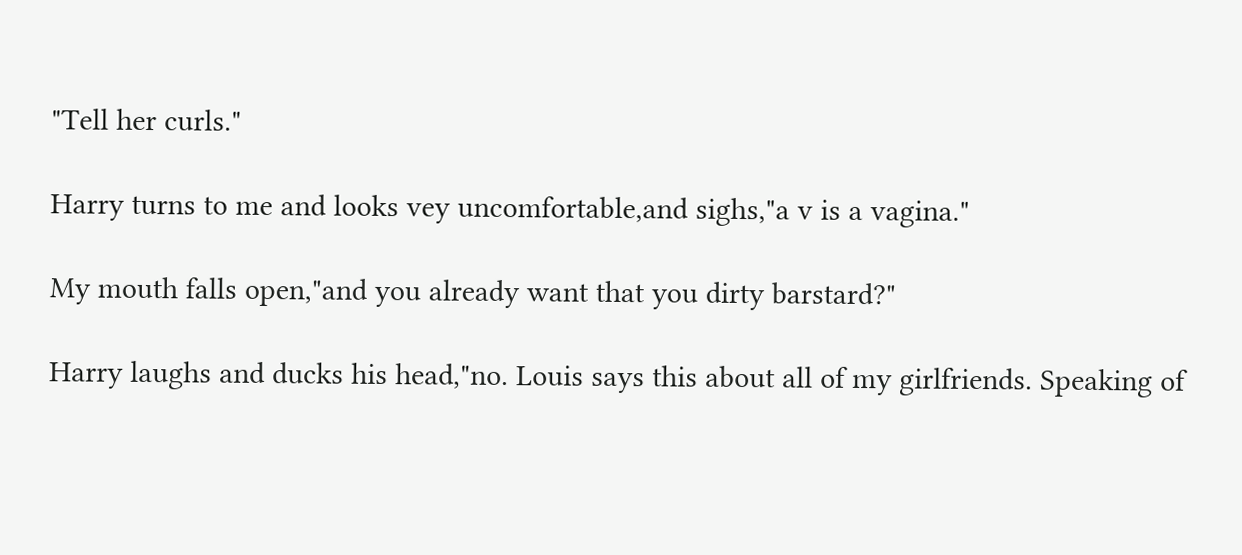"Tell her curls."

Harry turns to me and looks vey uncomfortable,and sighs,"a v is a vagina."

My mouth falls open,"and you already want that you dirty barstard?"

Harry laughs and ducks his head,"no. Louis says this about all of my girlfriends. Speaking of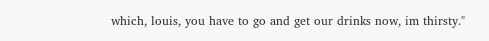which, louis, you have to go and get our drinks now, im thirsty."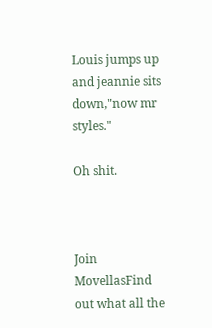Louis jumps up and jeannie sits down,"now mr styles."

Oh shit.



Join MovellasFind out what all the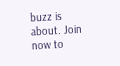buzz is about. Join now to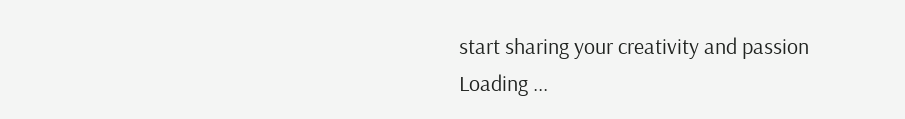start sharing your creativity and passion
Loading ...